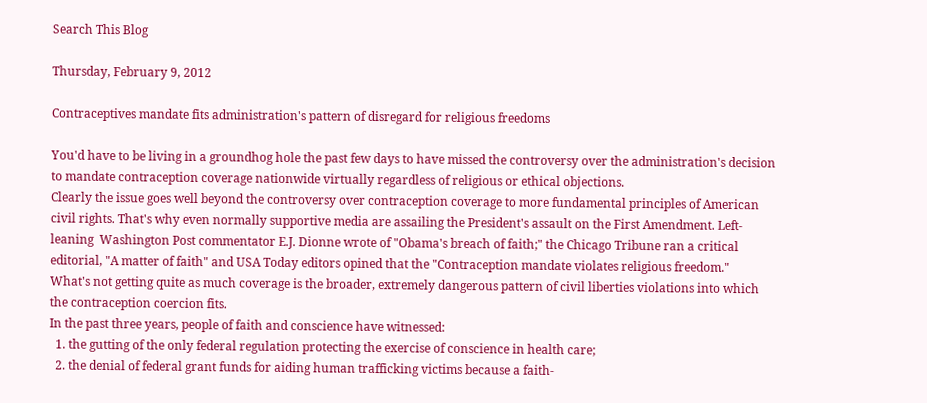Search This Blog

Thursday, February 9, 2012

Contraceptives mandate fits administration's pattern of disregard for religious freedoms

You'd have to be living in a groundhog hole the past few days to have missed the controversy over the administration's decision to mandate contraception coverage nationwide virtually regardless of religious or ethical objections.
Clearly the issue goes well beyond the controversy over contraception coverage to more fundamental principles of American civil rights. That's why even normally supportive media are assailing the President's assault on the First Amendment. Left-leaning  Washington Post commentator E.J. Dionne wrote of "Obama's breach of faith;" the Chicago Tribune ran a critical editorial, "A matter of faith" and USA Today editors opined that the "Contraception mandate violates religious freedom."
What's not getting quite as much coverage is the broader, extremely dangerous pattern of civil liberties violations into which the contraception coercion fits.
In the past three years, people of faith and conscience have witnessed:
  1. the gutting of the only federal regulation protecting the exercise of conscience in health care;
  2. the denial of federal grant funds for aiding human trafficking victims because a faith-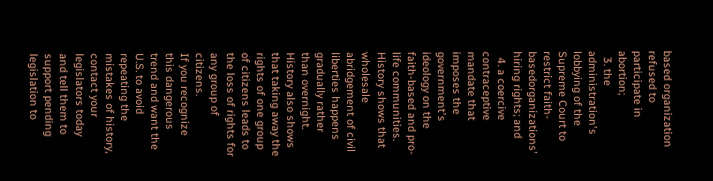based organization refused to participate in abortion;
  3. the administration's lobbying of the Supreme Court to restrict faith-basedorganizations' hiring rights; and
  4. a coercive contraceptive mandate that imposes the government's ideology on the faith-based and pro-life communities.
History shows that wholesale abridgement of civil liberties happens gradually rather than overnight. History also shows that taking away the rights of one group of citizens leads to the loss of rights for any group of citizens.
If you recognize this dangerous trend and want the U.S. to avoid repeating the mistakes of history, contact your legislators today and tell them to support pending legislation to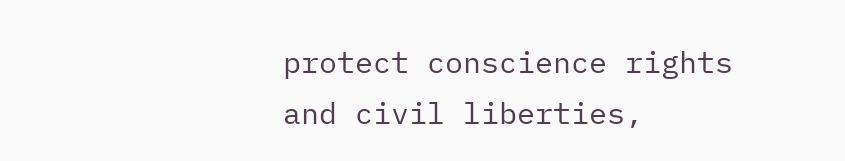protect conscience rights and civil liberties,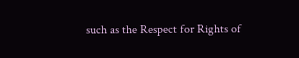such as the Respect for Rights of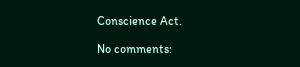Conscience Act.

No comments: